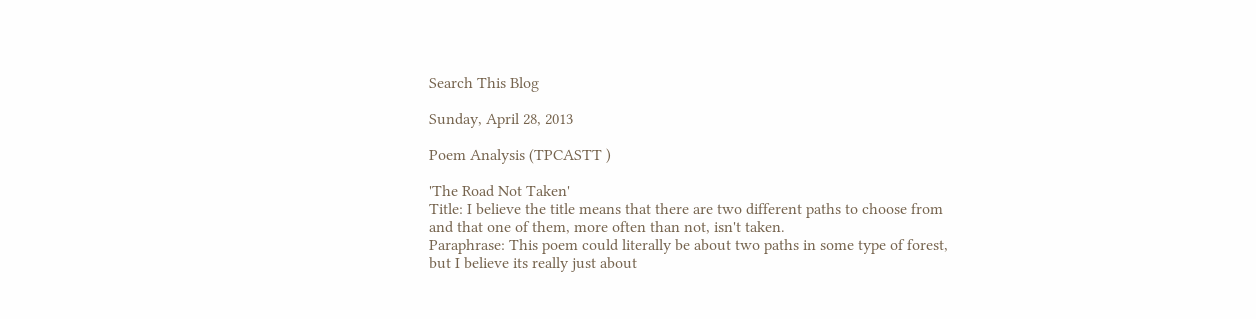Search This Blog

Sunday, April 28, 2013

Poem Analysis (TPCASTT )

'The Road Not Taken'
Title: I believe the title means that there are two different paths to choose from and that one of them, more often than not, isn't taken.
Paraphrase: This poem could literally be about two paths in some type of forest, but I believe its really just about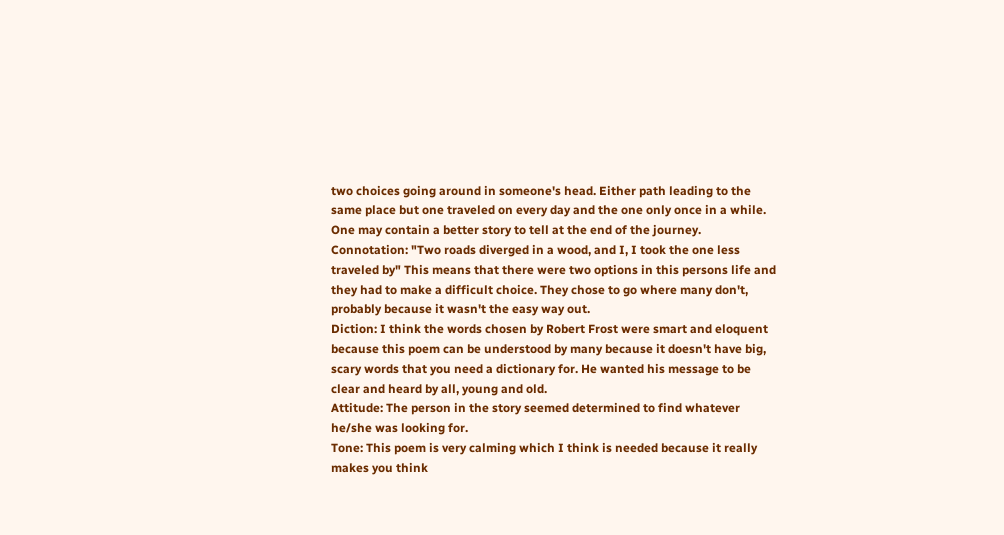two choices going around in someone's head. Either path leading to the same place but one traveled on every day and the one only once in a while. One may contain a better story to tell at the end of the journey.
Connotation: "Two roads diverged in a wood, and I, I took the one less traveled by" This means that there were two options in this persons life and they had to make a difficult choice. They chose to go where many don't, probably because it wasn't the easy way out.
Diction: I think the words chosen by Robert Frost were smart and eloquent because this poem can be understood by many because it doesn't have big, scary words that you need a dictionary for. He wanted his message to be clear and heard by all, young and old.
Attitude: The person in the story seemed determined to find whatever he/she was looking for.
Tone: This poem is very calming which I think is needed because it really makes you think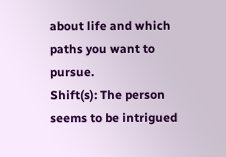about life and which paths you want to pursue.
Shift(s): The person seems to be intrigued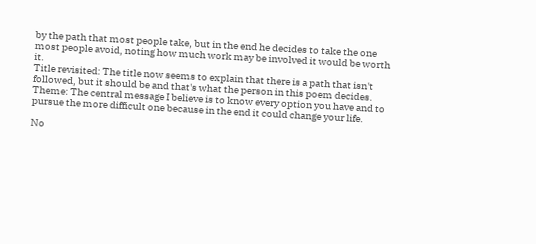by the path that most people take, but in the end he decides to take the one most people avoid, noting how much work may be involved it would be worth it.
Title revisited: The title now seems to explain that there is a path that isn't followed, but it should be and that's what the person in this poem decides.
Theme: The central message I believe is to know every option you have and to pursue the more difficult one because in the end it could change your life.

No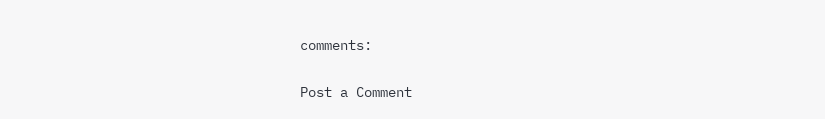comments:

Post a Comment